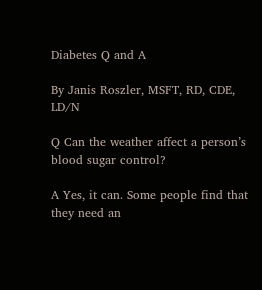Diabetes Q and A

By Janis Roszler, MSFT, RD, CDE, LD/N

Q Can the weather affect a person’s blood sugar control?

A Yes, it can. Some people find that they need an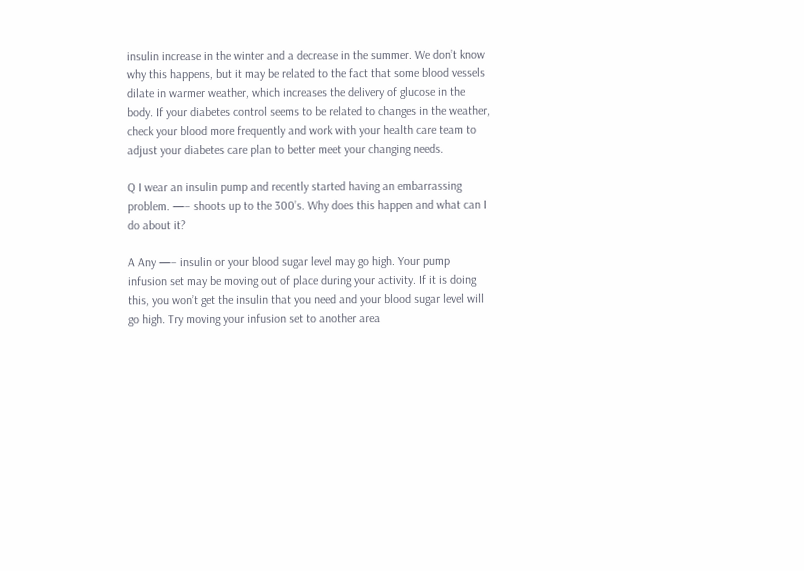insulin increase in the winter and a decrease in the summer. We don’t know why this happens, but it may be related to the fact that some blood vessels dilate in warmer weather, which increases the delivery of glucose in the body. If your diabetes control seems to be related to changes in the weather, check your blood more frequently and work with your health care team to adjust your diabetes care plan to better meet your changing needs.

Q I wear an insulin pump and recently started having an embarrassing problem. —– shoots up to the 300’s. Why does this happen and what can I do about it?

A Any —– insulin or your blood sugar level may go high. Your pump infusion set may be moving out of place during your activity. If it is doing this, you won’t get the insulin that you need and your blood sugar level will go high. Try moving your infusion set to another area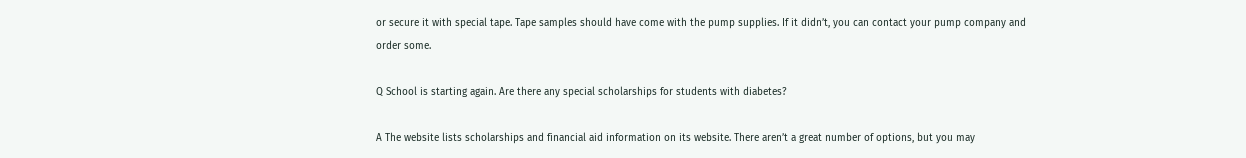or secure it with special tape. Tape samples should have come with the pump supplies. If it didn’t, you can contact your pump company and order some.

Q School is starting again. Are there any special scholarships for students with diabetes?

A The website lists scholarships and financial aid information on its website. There aren’t a great number of options, but you may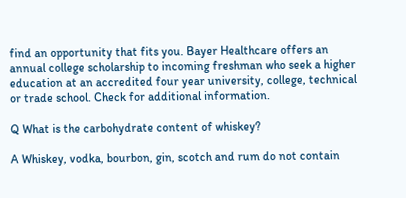find an opportunity that fits you. Bayer Healthcare offers an annual college scholarship to incoming freshman who seek a higher education at an accredited four year university, college, technical or trade school. Check for additional information.

Q What is the carbohydrate content of whiskey?

A Whiskey, vodka, bourbon, gin, scotch and rum do not contain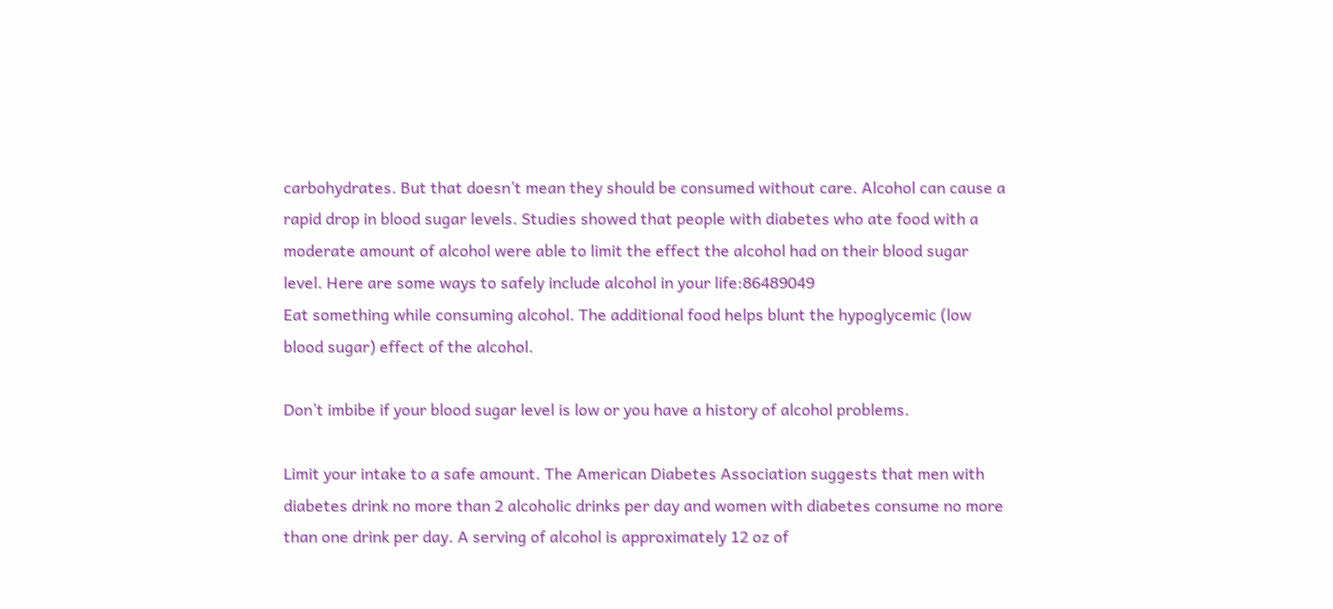carbohydrates. But that doesn’t mean they should be consumed without care. Alcohol can cause a rapid drop in blood sugar levels. Studies showed that people with diabetes who ate food with a moderate amount of alcohol were able to limit the effect the alcohol had on their blood sugar level. Here are some ways to safely include alcohol in your life:86489049
Eat something while consuming alcohol. The additional food helps blunt the hypoglycemic (low blood sugar) effect of the alcohol.

Don’t imbibe if your blood sugar level is low or you have a history of alcohol problems.

Limit your intake to a safe amount. The American Diabetes Association suggests that men with diabetes drink no more than 2 alcoholic drinks per day and women with diabetes consume no more than one drink per day. A serving of alcohol is approximately 12 oz of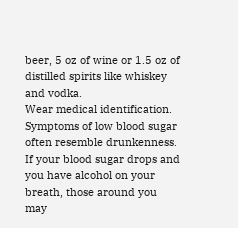beer, 5 oz of wine or 1.5 oz of distilled spirits like whiskey and vodka.
Wear medical identification. Symptoms of low blood sugar often resemble drunkenness. If your blood sugar drops and you have alcohol on your breath, those around you may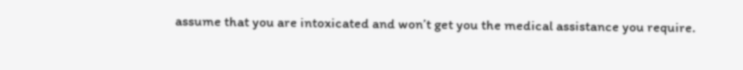assume that you are intoxicated and won’t get you the medical assistance you require.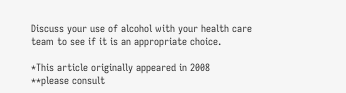Discuss your use of alcohol with your health care team to see if it is an appropriate choice.

*This article originally appeared in 2008
**please consult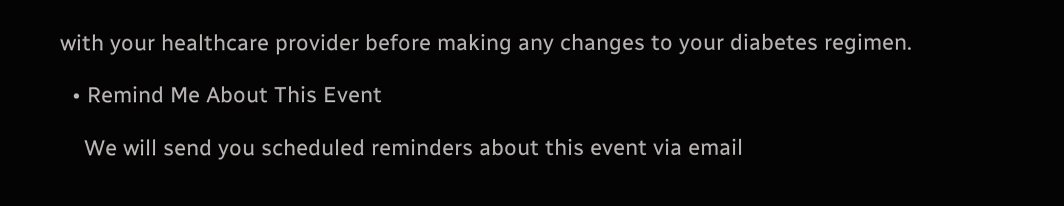with your healthcare provider before making any changes to your diabetes regimen.

  • Remind Me About This Event

    We will send you scheduled reminders about this event via email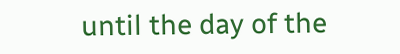until the day of the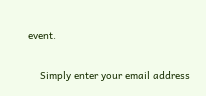event.

    Simply enter your email address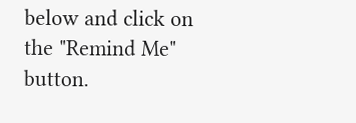below and click on the "Remind Me" button.